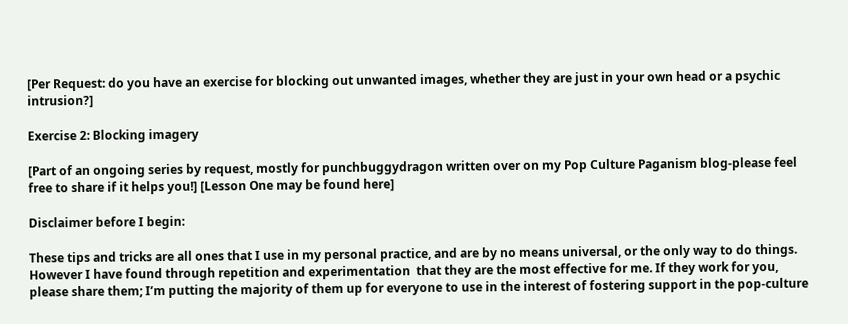[Per Request: do you have an exercise for blocking out unwanted images, whether they are just in your own head or a psychic intrusion?]

Exercise 2: Blocking imagery

[Part of an ongoing series by request, mostly for punchbuggydragon written over on my Pop Culture Paganism blog-please feel free to share if it helps you!] [Lesson One may be found here]

Disclaimer before I begin:

These tips and tricks are all ones that I use in my personal practice, and are by no means universal, or the only way to do things. However I have found through repetition and experimentation  that they are the most effective for me. If they work for you, please share them; I’m putting the majority of them up for everyone to use in the interest of fostering support in the pop-culture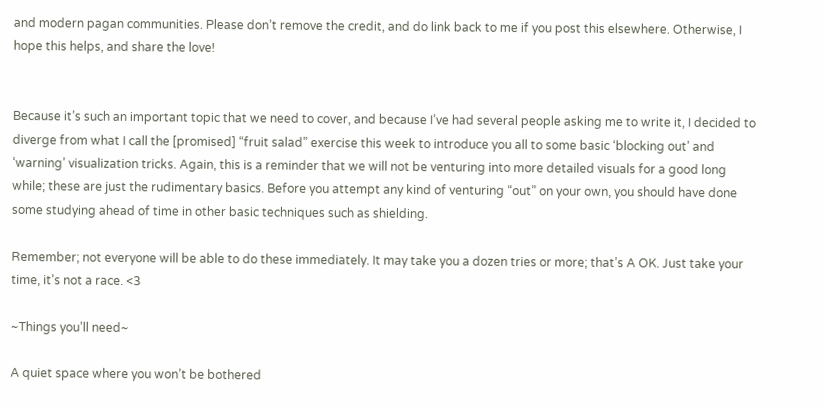and modern pagan communities. Please don’t remove the credit, and do link back to me if you post this elsewhere. Otherwise, I hope this helps, and share the love!


Because it’s such an important topic that we need to cover, and because I’ve had several people asking me to write it, I decided to diverge from what I call the [promised] “fruit salad” exercise this week to introduce you all to some basic ‘blocking out’ and ‘warning’ visualization tricks. Again, this is a reminder that we will not be venturing into more detailed visuals for a good long while; these are just the rudimentary basics. Before you attempt any kind of venturing “out” on your own, you should have done some studying ahead of time in other basic techniques such as shielding.

Remember; not everyone will be able to do these immediately. It may take you a dozen tries or more; that’s A OK. Just take your time, it’s not a race. <3

~Things you’ll need~

A quiet space where you won’t be bothered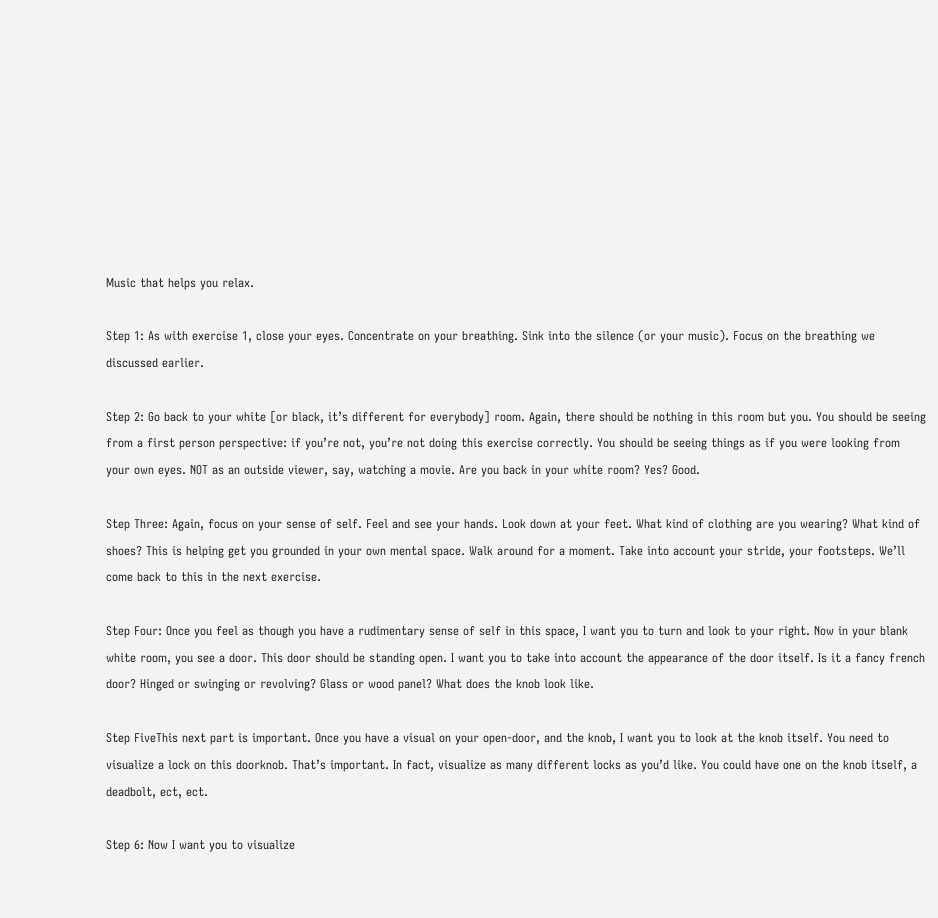Music that helps you relax.

Step 1: As with exercise 1, close your eyes. Concentrate on your breathing. Sink into the silence (or your music). Focus on the breathing we discussed earlier.

Step 2: Go back to your white [or black, it’s different for everybody] room. Again, there should be nothing in this room but you. You should be seeing from a first person perspective: if you’re not, you’re not doing this exercise correctly. You should be seeing things as if you were looking from your own eyes. NOT as an outside viewer, say, watching a movie. Are you back in your white room? Yes? Good.

Step Three: Again, focus on your sense of self. Feel and see your hands. Look down at your feet. What kind of clothing are you wearing? What kind of shoes? This is helping get you grounded in your own mental space. Walk around for a moment. Take into account your stride, your footsteps. We’ll come back to this in the next exercise.

Step Four: Once you feel as though you have a rudimentary sense of self in this space, I want you to turn and look to your right. Now in your blank white room, you see a door. This door should be standing open. I want you to take into account the appearance of the door itself. Is it a fancy french door? Hinged or swinging or revolving? Glass or wood panel? What does the knob look like.

Step FiveThis next part is important. Once you have a visual on your open-door, and the knob, I want you to look at the knob itself. You need to visualize a lock on this doorknob. That’s important. In fact, visualize as many different locks as you’d like. You could have one on the knob itself, a deadbolt, ect, ect.

Step 6: Now I want you to visualize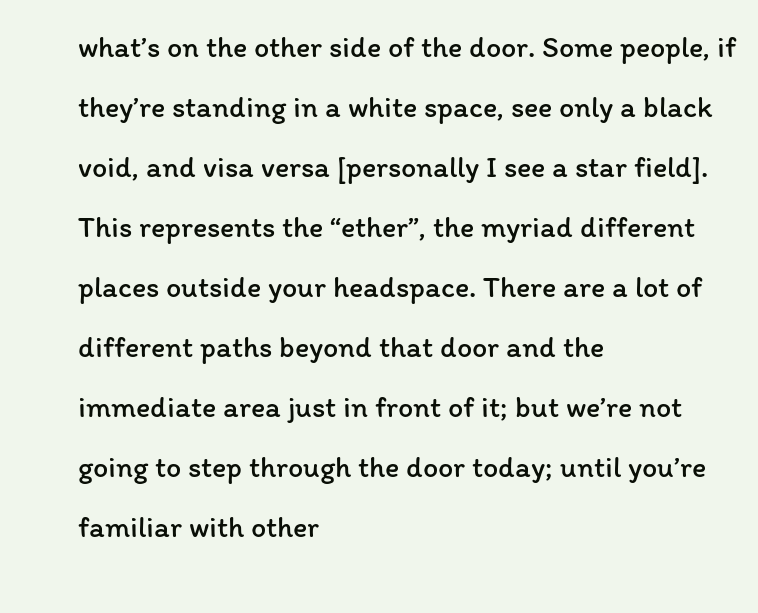what’s on the other side of the door. Some people, if they’re standing in a white space, see only a black void, and visa versa [personally I see a star field]. This represents the “ether”, the myriad different places outside your headspace. There are a lot of different paths beyond that door and the immediate area just in front of it; but we’re not going to step through the door today; until you’re familiar with other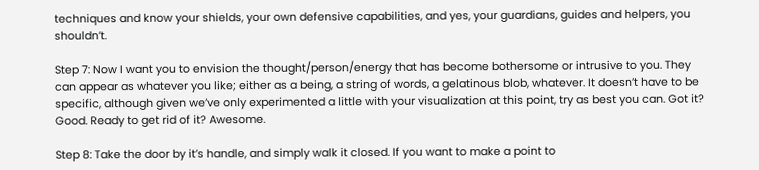techniques and know your shields, your own defensive capabilities, and yes, your guardians, guides and helpers, you shouldn’t.

Step 7: Now I want you to envision the thought/person/energy that has become bothersome or intrusive to you. They can appear as whatever you like; either as a being, a string of words, a gelatinous blob, whatever. It doesn’t have to be specific, although given we’ve only experimented a little with your visualization at this point, try as best you can. Got it? Good. Ready to get rid of it? Awesome.

Step 8: Take the door by it’s handle, and simply walk it closed. If you want to make a point to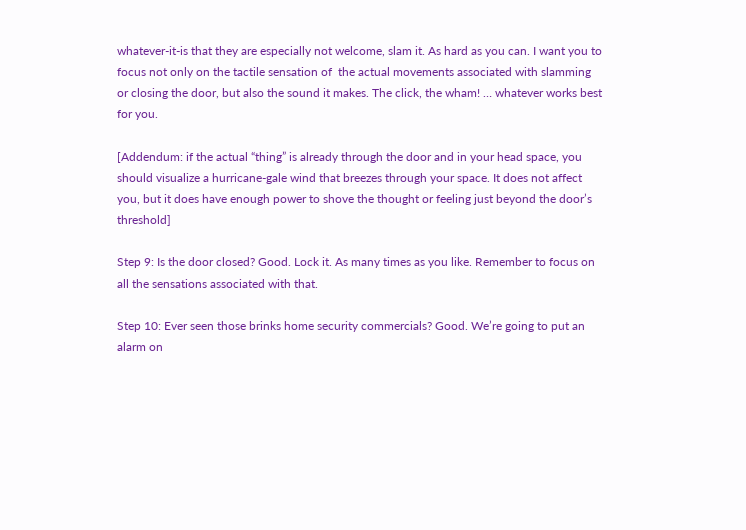whatever-it-is that they are especially not welcome, slam it. As hard as you can. I want you to focus not only on the tactile sensation of  the actual movements associated with slamming or closing the door, but also the sound it makes. The click, the wham! … whatever works best for you.

[Addendum: if the actual “thing” is already through the door and in your head space, you should visualize a hurricane-gale wind that breezes through your space. It does not affect you, but it does have enough power to shove the thought or feeling just beyond the door’s threshold]

Step 9: Is the door closed? Good. Lock it. As many times as you like. Remember to focus on all the sensations associated with that.

Step 10: Ever seen those brinks home security commercials? Good. We’re going to put an alarm on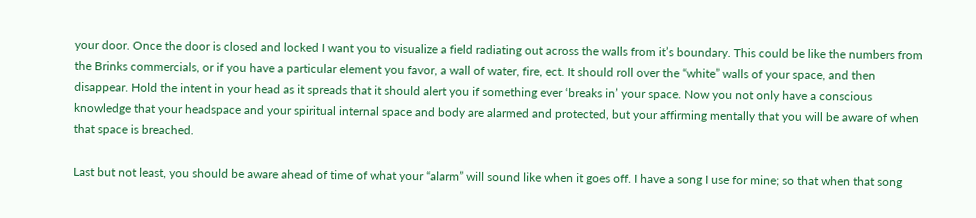your door. Once the door is closed and locked I want you to visualize a field radiating out across the walls from it’s boundary. This could be like the numbers from the Brinks commercials, or if you have a particular element you favor, a wall of water, fire, ect. It should roll over the “white” walls of your space, and then disappear. Hold the intent in your head as it spreads that it should alert you if something ever ‘breaks in’ your space. Now you not only have a conscious knowledge that your headspace and your spiritual internal space and body are alarmed and protected, but your affirming mentally that you will be aware of when that space is breached.

Last but not least, you should be aware ahead of time of what your “alarm” will sound like when it goes off. I have a song I use for mine; so that when that song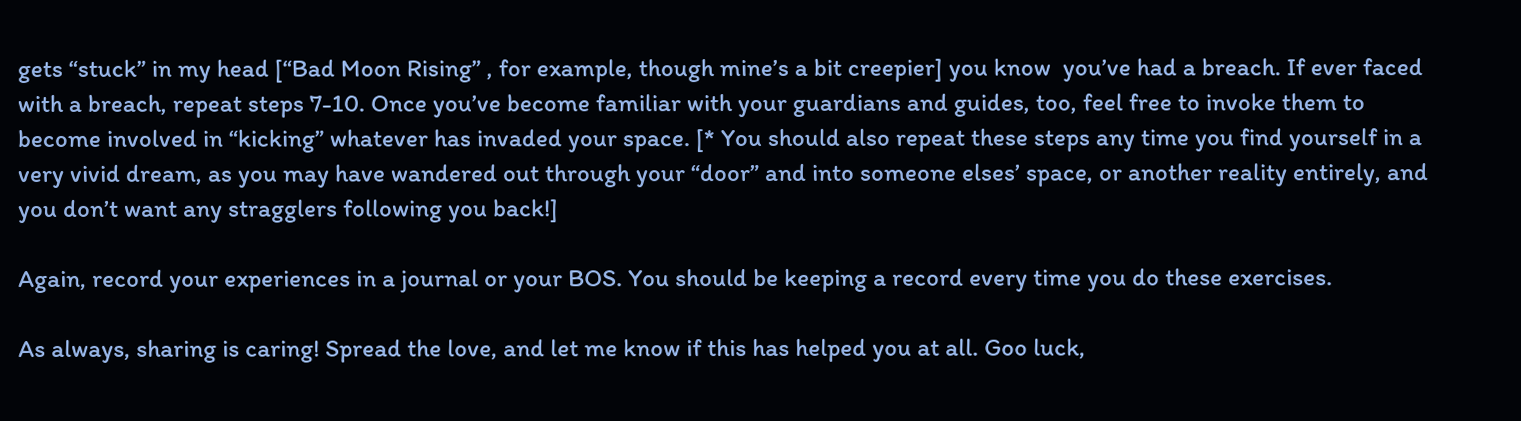gets “stuck” in my head [“Bad Moon Rising” , for example, though mine’s a bit creepier] you know  you’ve had a breach. If ever faced with a breach, repeat steps 7-10. Once you’ve become familiar with your guardians and guides, too, feel free to invoke them to become involved in “kicking” whatever has invaded your space. [* You should also repeat these steps any time you find yourself in a very vivid dream, as you may have wandered out through your “door” and into someone elses’ space, or another reality entirely, and you don’t want any stragglers following you back!]

Again, record your experiences in a journal or your BOS. You should be keeping a record every time you do these exercises.

As always, sharing is caring! Spread the love, and let me know if this has helped you at all. Goo luck,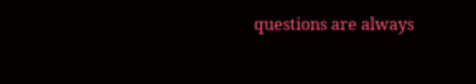questions are always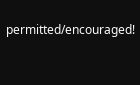permitted/encouraged!